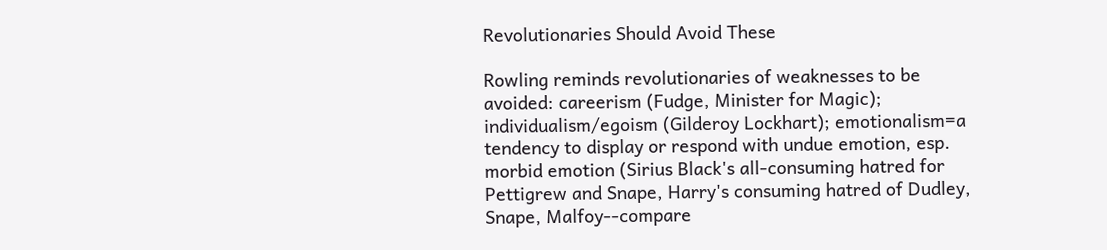Revolutionaries Should Avoid These

Rowling reminds revolutionaries of weaknesses to be avoided: careerism (Fudge, Minister for Magic); individualism/egoism (Gilderoy Lockhart); emotionalism=a tendency to display or respond with undue emotion, esp. morbid emotion (Sirius Black's all-consuming hatred for Pettigrew and Snape, Harry's consuming hatred of Dudley, Snape, Malfoy--compare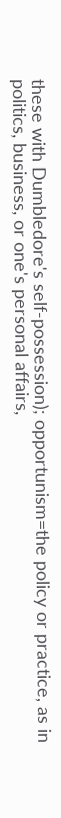these with Dumbledore's self-possession); opportunism=the policy or practice, as in politics, business, or one's personal affairs,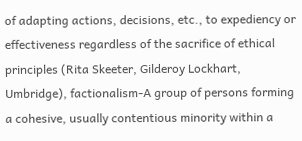of adapting actions, decisions, etc., to expediency or effectiveness regardless of the sacrifice of ethical principles (Rita Skeeter, Gilderoy Lockhart, Umbridge), factionalism-A group of persons forming a cohesive, usually contentious minority within a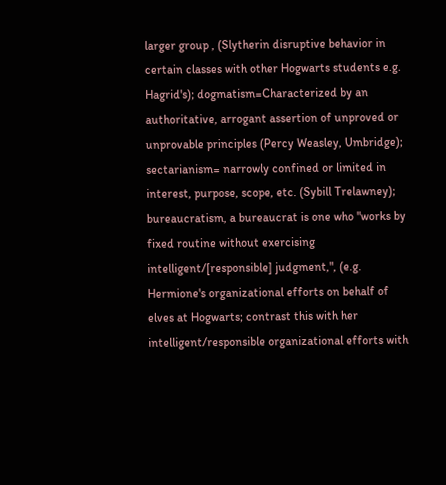larger group , (Slytherin disruptive behavior in certain classes with other Hogwarts students e.g. Hagrid's); dogmatism=Characterized by an authoritative, arrogant assertion of unproved or unprovable principles (Percy Weasley, Umbridge); sectarianism= narrowly confined or limited in interest, purpose, scope, etc. (Sybill Trelawney); bureaucratism, a bureaucrat is one who "works by fixed routine without exercising intelligent/[responsible] judgment,", (e.g. Hermione's organizational efforts on behalf of elves at Hogwarts; contrast this with her intelligent/responsible organizational efforts with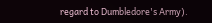regard to Dumbledore's Army).